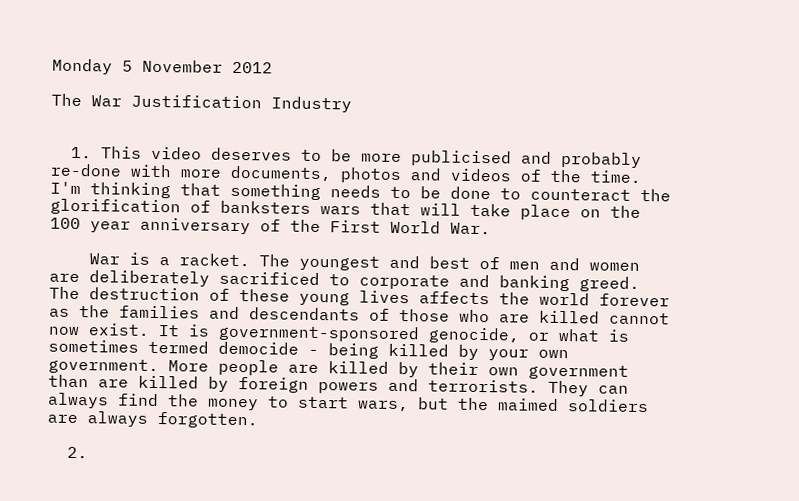Monday 5 November 2012

The War Justification Industry


  1. This video deserves to be more publicised and probably re-done with more documents, photos and videos of the time. I'm thinking that something needs to be done to counteract the glorification of banksters wars that will take place on the 100 year anniversary of the First World War.

    War is a racket. The youngest and best of men and women are deliberately sacrificed to corporate and banking greed. The destruction of these young lives affects the world forever as the families and descendants of those who are killed cannot now exist. It is government-sponsored genocide, or what is sometimes termed democide - being killed by your own government. More people are killed by their own government than are killed by foreign powers and terrorists. They can always find the money to start wars, but the maimed soldiers are always forgotten.

  2.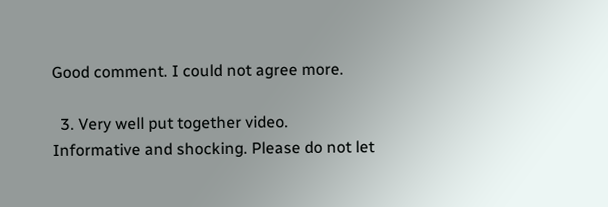Good comment. I could not agree more.

  3. Very well put together video. Informative and shocking. Please do not let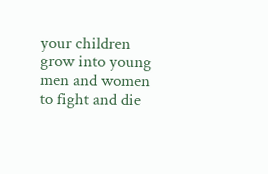your children grow into young men and women to fight and die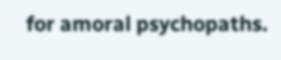for amoral psychopaths.